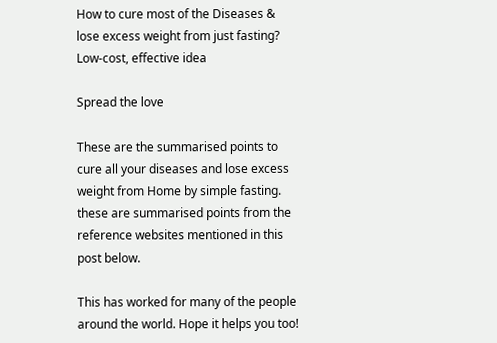How to cure most of the Diseases & lose excess weight from just fasting? Low-cost, effective idea

Spread the love

These are the summarised points to cure all your diseases and lose excess weight from Home by simple fasting. these are summarised points from the reference websites mentioned in this post below.

This has worked for many of the people around the world. Hope it helps you too!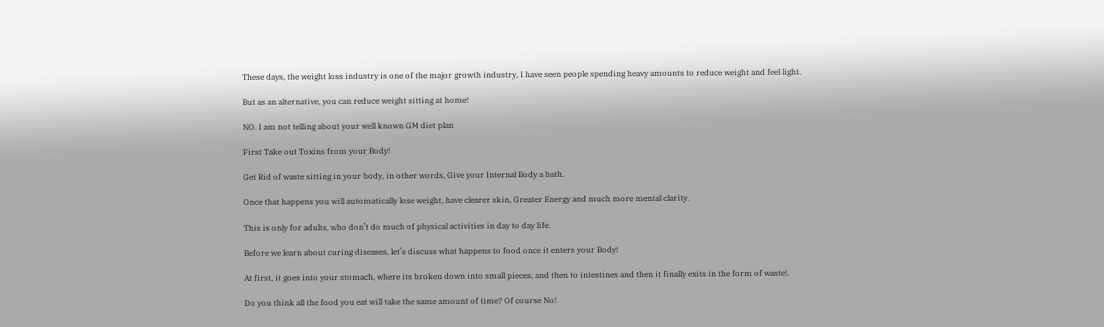These days, the weight loss industry is one of the major growth industry, I have seen people spending heavy amounts to reduce weight and feel light.

But as an alternative, you can reduce weight sitting at home!

NO. I am not telling about your well known GM diet plan

First Take out Toxins from your Body!

Get Rid of waste sitting in your body, in other words, Give your Internal Body a bath.

Once that happens you will automatically lose weight, have clearer skin, Greater Energy and much more mental clarity.

This is only for adults, who don’t do much of physical activities in day to day life.

Before we learn about curing diseases, let’s discuss what happens to food once it enters your Body!

At first, it goes into your stomach, where its broken down into small pieces, and then to intestines and then it finally exits in the form of waste!.

Do you think all the food you eat will take the same amount of time? Of course No!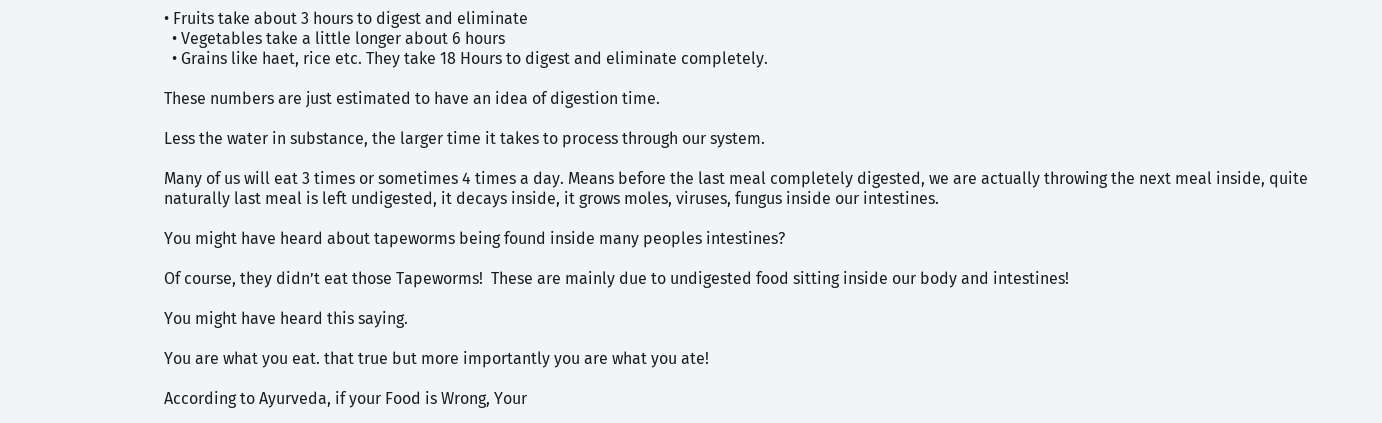• Fruits take about 3 hours to digest and eliminate
  • Vegetables take a little longer about 6 hours
  • Grains like haet, rice etc. They take 18 Hours to digest and eliminate completely.

These numbers are just estimated to have an idea of digestion time.

Less the water in substance, the larger time it takes to process through our system.

Many of us will eat 3 times or sometimes 4 times a day. Means before the last meal completely digested, we are actually throwing the next meal inside, quite naturally last meal is left undigested, it decays inside, it grows moles, viruses, fungus inside our intestines.

You might have heard about tapeworms being found inside many peoples intestines?

Of course, they didn’t eat those Tapeworms!  These are mainly due to undigested food sitting inside our body and intestines!

You might have heard this saying.

You are what you eat. that true but more importantly you are what you ate!

According to Ayurveda, if your Food is Wrong, Your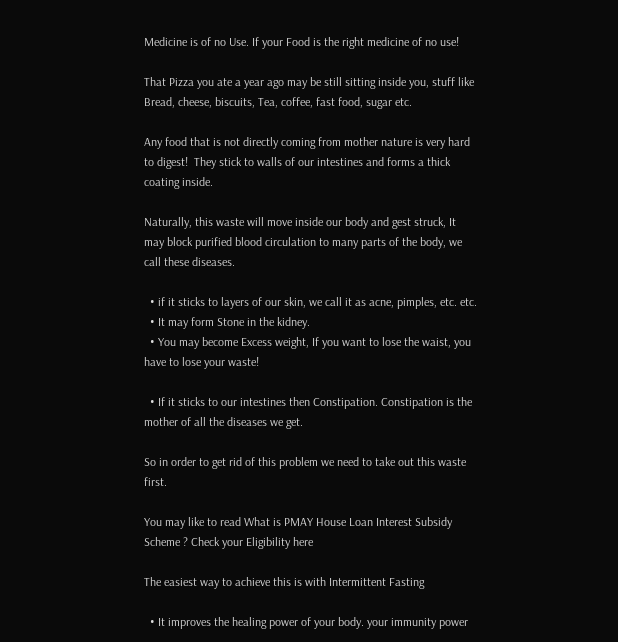Medicine is of no Use. If your Food is the right medicine of no use!

That Pizza you ate a year ago may be still sitting inside you, stuff like Bread, cheese, biscuits, Tea, coffee, fast food, sugar etc.

Any food that is not directly coming from mother nature is very hard to digest!  They stick to walls of our intestines and forms a thick coating inside.

Naturally, this waste will move inside our body and gest struck, It may block purified blood circulation to many parts of the body, we call these diseases.

  • if it sticks to layers of our skin, we call it as acne, pimples, etc. etc.
  • It may form Stone in the kidney.
  • You may become Excess weight, If you want to lose the waist, you have to lose your waste!

  • If it sticks to our intestines then Constipation. Constipation is the mother of all the diseases we get.

So in order to get rid of this problem we need to take out this waste first.

You may like to read What is PMAY House Loan Interest Subsidy Scheme ? Check your Eligibility here

The easiest way to achieve this is with Intermittent Fasting

  • It improves the healing power of your body. your immunity power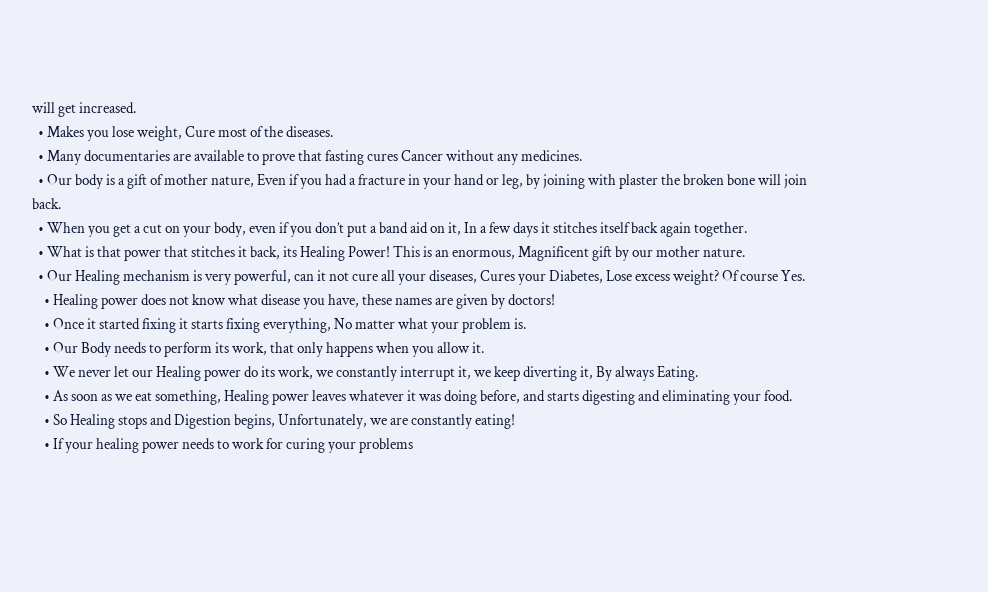will get increased.
  • Makes you lose weight, Cure most of the diseases.
  • Many documentaries are available to prove that fasting cures Cancer without any medicines.
  • Our body is a gift of mother nature, Even if you had a fracture in your hand or leg, by joining with plaster the broken bone will join back.
  • When you get a cut on your body, even if you don’t put a band aid on it, In a few days it stitches itself back again together.
  • What is that power that stitches it back, its Healing Power! This is an enormous, Magnificent gift by our mother nature.
  • Our Healing mechanism is very powerful, can it not cure all your diseases, Cures your Diabetes, Lose excess weight? Of course Yes.
    • Healing power does not know what disease you have, these names are given by doctors!
    • Once it started fixing it starts fixing everything, No matter what your problem is.
    • Our Body needs to perform its work, that only happens when you allow it.
    • We never let our Healing power do its work, we constantly interrupt it, we keep diverting it, By always Eating.
    • As soon as we eat something, Healing power leaves whatever it was doing before, and starts digesting and eliminating your food.
    • So Healing stops and Digestion begins, Unfortunately, we are constantly eating!
    • If your healing power needs to work for curing your problems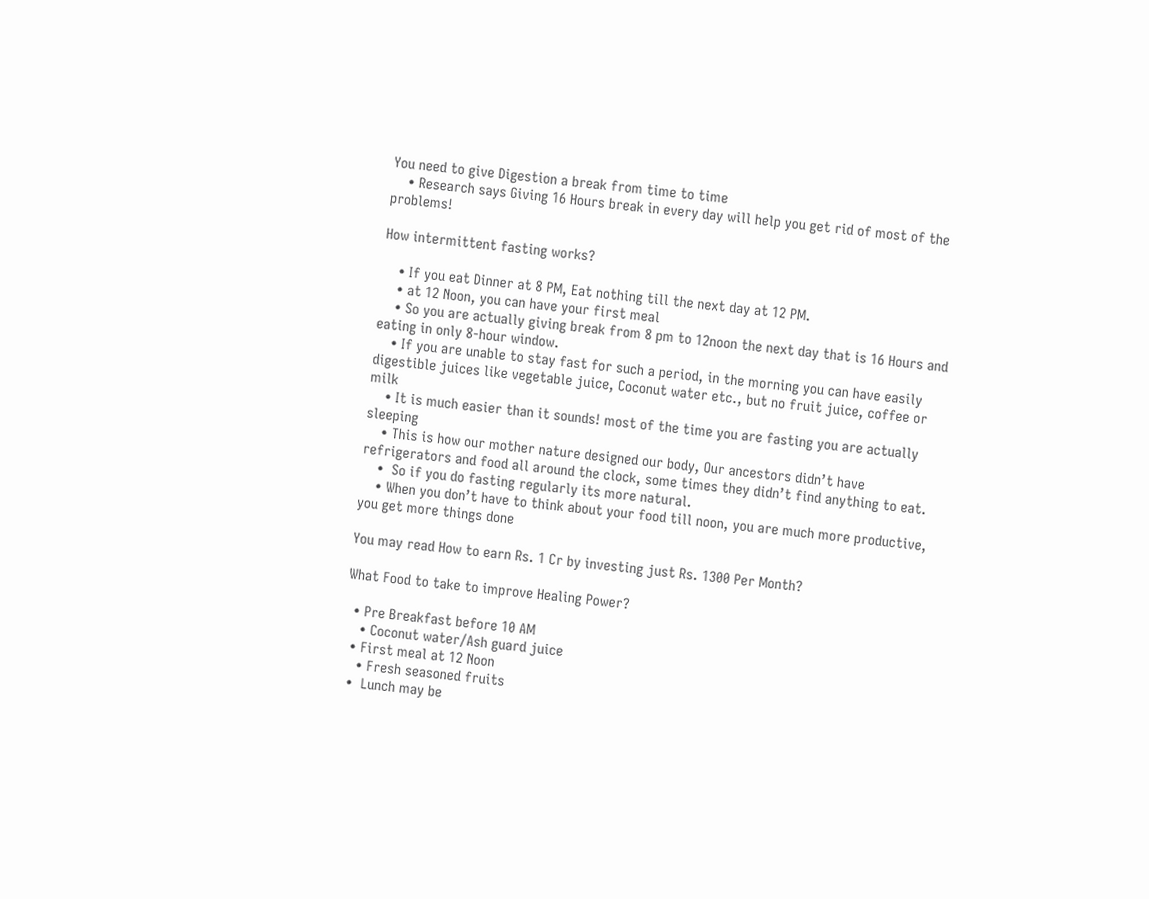You need to give Digestion a break from time to time
    • Research says Giving 16 Hours break in every day will help you get rid of most of the problems!

How intermittent fasting works?

    • If you eat Dinner at 8 PM, Eat nothing till the next day at 12 PM.
    • at 12 Noon, you can have your first meal
    • So you are actually giving break from 8 pm to 12noon the next day that is 16 Hours and eating in only 8-hour window.
    • If you are unable to stay fast for such a period, in the morning you can have easily digestible juices like vegetable juice, Coconut water etc., but no fruit juice, coffee or milk
    • It is much easier than it sounds! most of the time you are fasting you are actually sleeping
    • This is how our mother nature designed our body, Our ancestors didn’t have refrigerators and food all around the clock, some times they didn’t find anything to eat.
    •  So if you do fasting regularly its more natural.
    • When you don’t have to think about your food till noon, you are much more productive, you get more things done

You may read How to earn Rs. 1 Cr by investing just Rs. 1300 Per Month?

What Food to take to improve Healing Power?

  • Pre Breakfast before 10 AM
    • Coconut water/Ash guard juice
  • First meal at 12 Noon
    • Fresh seasoned fruits
  •  Lunch may be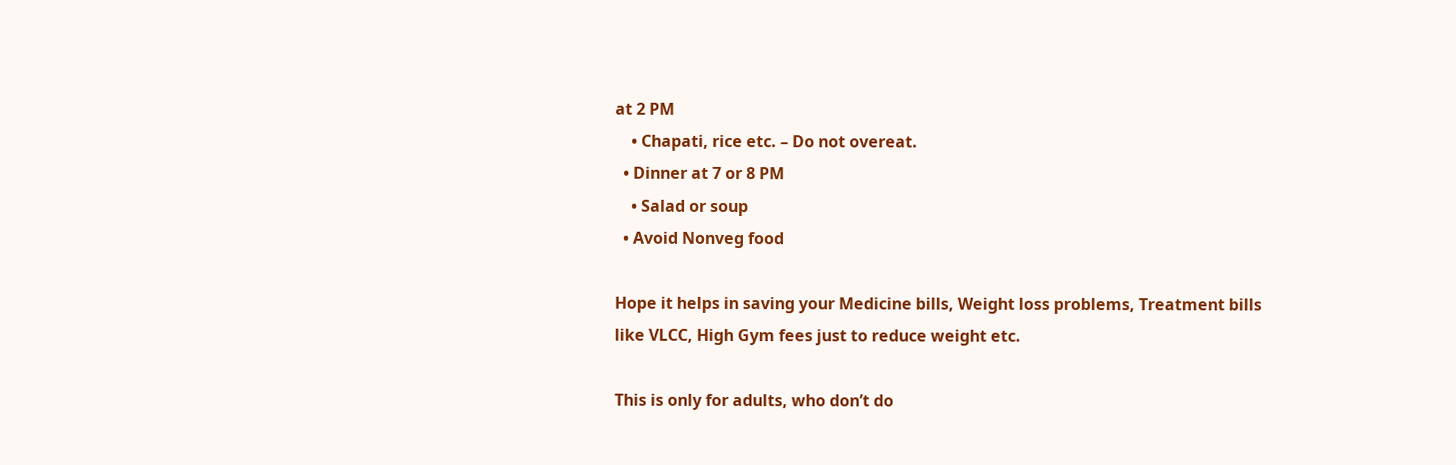at 2 PM
    • Chapati, rice etc. – Do not overeat.
  • Dinner at 7 or 8 PM
    • Salad or soup
  • Avoid Nonveg food

Hope it helps in saving your Medicine bills, Weight loss problems, Treatment bills like VLCC, High Gym fees just to reduce weight etc.

This is only for adults, who don’t do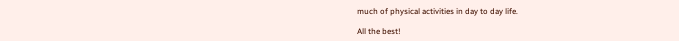much of physical activities in day to day life.

All the best!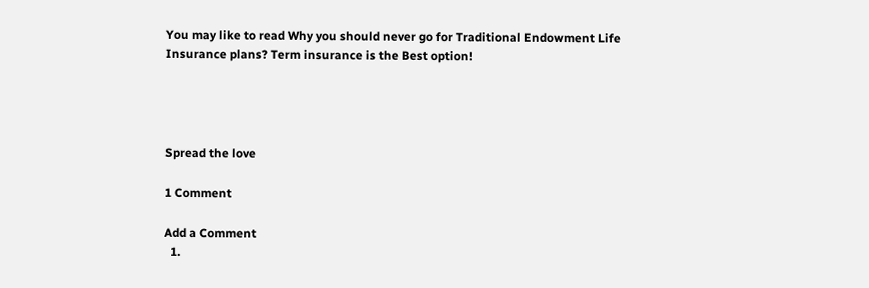You may like to read Why you should never go for Traditional Endowment Life Insurance plans? Term insurance is the Best option!




Spread the love

1 Comment

Add a Comment
  1.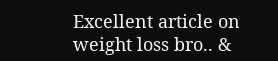Excellent article on weight loss bro.. &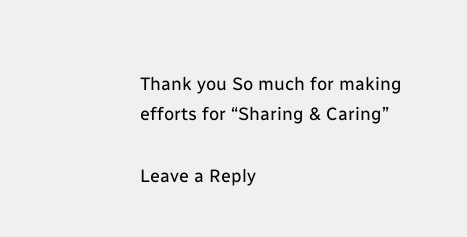Thank you So much for making efforts for “Sharing & Caring”

Leave a Reply